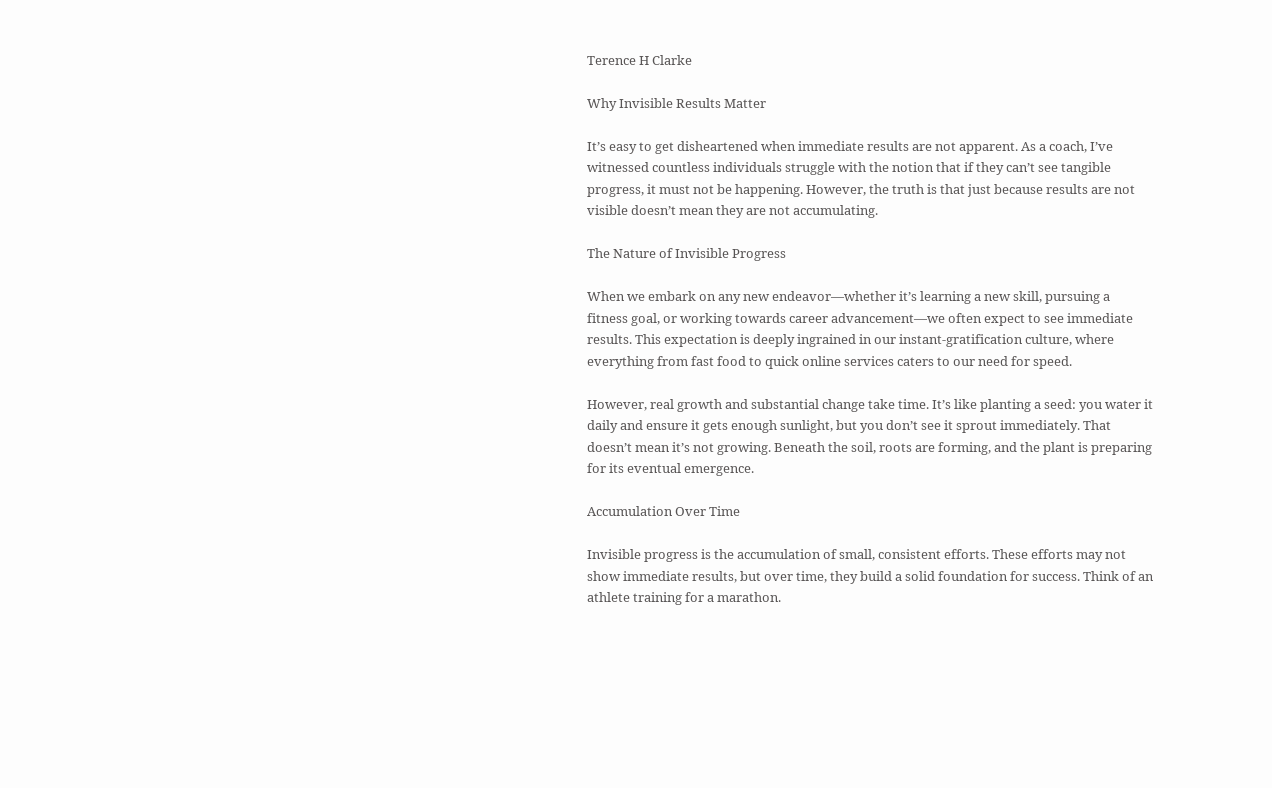Terence H Clarke

Why Invisible Results Matter

It’s easy to get disheartened when immediate results are not apparent. As a coach, I’ve witnessed countless individuals struggle with the notion that if they can’t see tangible progress, it must not be happening. However, the truth is that just because results are not visible doesn’t mean they are not accumulating.

The Nature of Invisible Progress

When we embark on any new endeavor—whether it’s learning a new skill, pursuing a fitness goal, or working towards career advancement—we often expect to see immediate results. This expectation is deeply ingrained in our instant-gratification culture, where everything from fast food to quick online services caters to our need for speed.

However, real growth and substantial change take time. It’s like planting a seed: you water it daily and ensure it gets enough sunlight, but you don’t see it sprout immediately. That doesn’t mean it’s not growing. Beneath the soil, roots are forming, and the plant is preparing for its eventual emergence.

Accumulation Over Time

Invisible progress is the accumulation of small, consistent efforts. These efforts may not show immediate results, but over time, they build a solid foundation for success. Think of an athlete training for a marathon.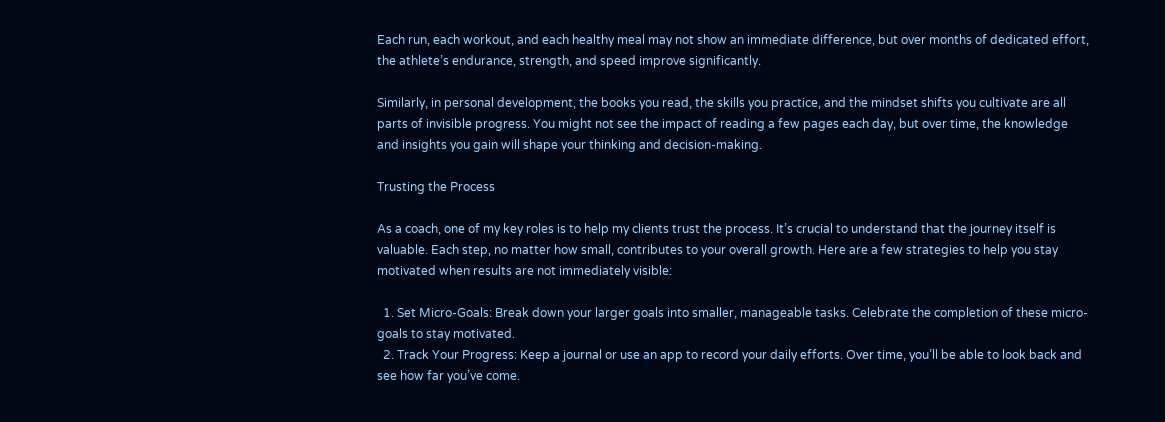Each run, each workout, and each healthy meal may not show an immediate difference, but over months of dedicated effort, the athlete’s endurance, strength, and speed improve significantly.

Similarly, in personal development, the books you read, the skills you practice, and the mindset shifts you cultivate are all parts of invisible progress. You might not see the impact of reading a few pages each day, but over time, the knowledge and insights you gain will shape your thinking and decision-making.

Trusting the Process

As a coach, one of my key roles is to help my clients trust the process. It’s crucial to understand that the journey itself is valuable. Each step, no matter how small, contributes to your overall growth. Here are a few strategies to help you stay motivated when results are not immediately visible:

  1. Set Micro-Goals: Break down your larger goals into smaller, manageable tasks. Celebrate the completion of these micro-goals to stay motivated.
  2. Track Your Progress: Keep a journal or use an app to record your daily efforts. Over time, you’ll be able to look back and see how far you’ve come.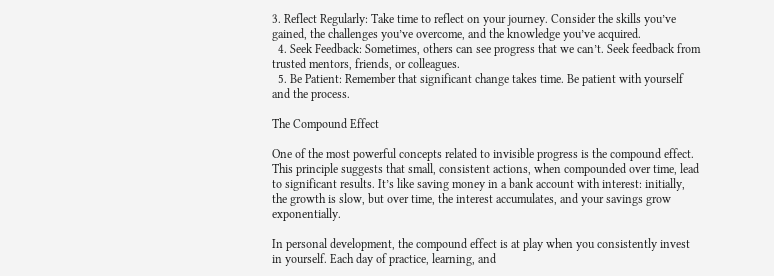3. Reflect Regularly: Take time to reflect on your journey. Consider the skills you’ve gained, the challenges you’ve overcome, and the knowledge you’ve acquired.
  4. Seek Feedback: Sometimes, others can see progress that we can’t. Seek feedback from trusted mentors, friends, or colleagues.
  5. Be Patient: Remember that significant change takes time. Be patient with yourself and the process.

The Compound Effect

One of the most powerful concepts related to invisible progress is the compound effect. This principle suggests that small, consistent actions, when compounded over time, lead to significant results. It’s like saving money in a bank account with interest: initially, the growth is slow, but over time, the interest accumulates, and your savings grow exponentially.

In personal development, the compound effect is at play when you consistently invest in yourself. Each day of practice, learning, and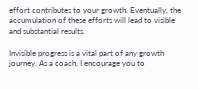effort contributes to your growth. Eventually, the accumulation of these efforts will lead to visible and substantial results.

Invisible progress is a vital part of any growth journey. As a coach, I encourage you to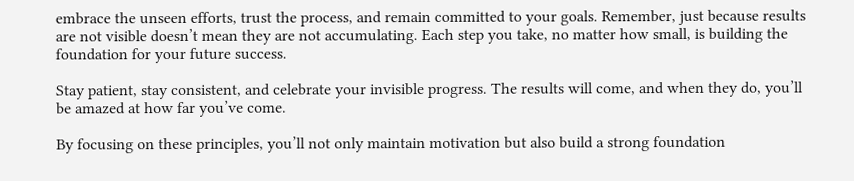embrace the unseen efforts, trust the process, and remain committed to your goals. Remember, just because results are not visible doesn’t mean they are not accumulating. Each step you take, no matter how small, is building the foundation for your future success.

Stay patient, stay consistent, and celebrate your invisible progress. The results will come, and when they do, you’ll be amazed at how far you’ve come.

By focusing on these principles, you’ll not only maintain motivation but also build a strong foundation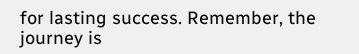for lasting success. Remember, the journey is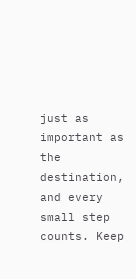just as important as the destination, and every small step counts. Keep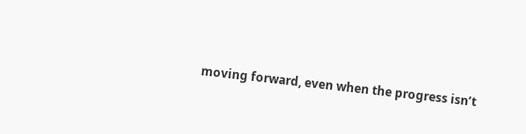moving forward, even when the progress isn’t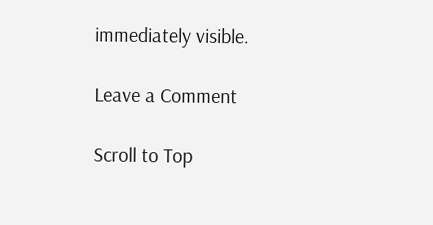immediately visible.

Leave a Comment

Scroll to Top